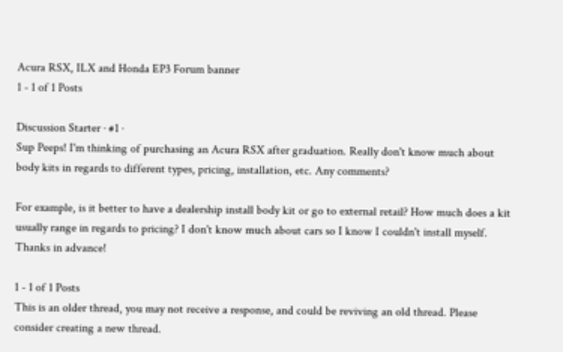Acura RSX, ILX and Honda EP3 Forum banner
1 - 1 of 1 Posts

Discussion Starter · #1 ·
Sup Peeps! I'm thinking of purchasing an Acura RSX after graduation. Really don't know much about body kits in regards to different types, pricing, installation, etc. Any comments?

For example, is it better to have a dealership install body kit or go to external retail? How much does a kit usually range in regards to pricing? I don't know much about cars so I know I couldn't install myself. Thanks in advance!

1 - 1 of 1 Posts
This is an older thread, you may not receive a response, and could be reviving an old thread. Please consider creating a new thread.